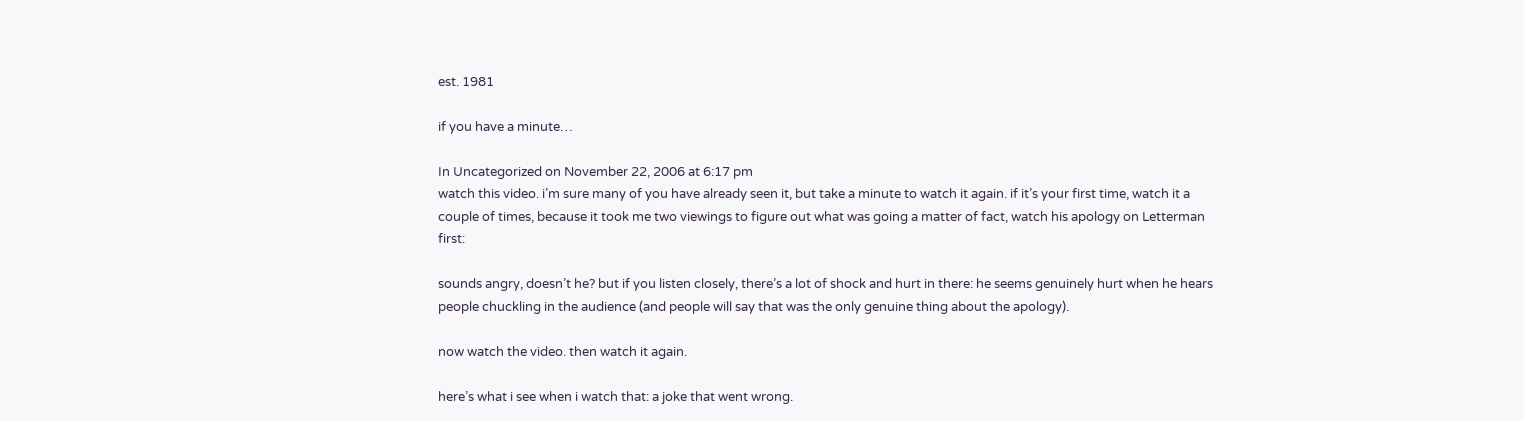est. 1981

if you have a minute…

In Uncategorized on November 22, 2006 at 6:17 pm
watch this video. i’m sure many of you have already seen it, but take a minute to watch it again. if it’s your first time, watch it a couple of times, because it took me two viewings to figure out what was going a matter of fact, watch his apology on Letterman first:

sounds angry, doesn’t he? but if you listen closely, there’s a lot of shock and hurt in there: he seems genuinely hurt when he hears people chuckling in the audience (and people will say that was the only genuine thing about the apology).

now watch the video. then watch it again.

here’s what i see when i watch that: a joke that went wrong.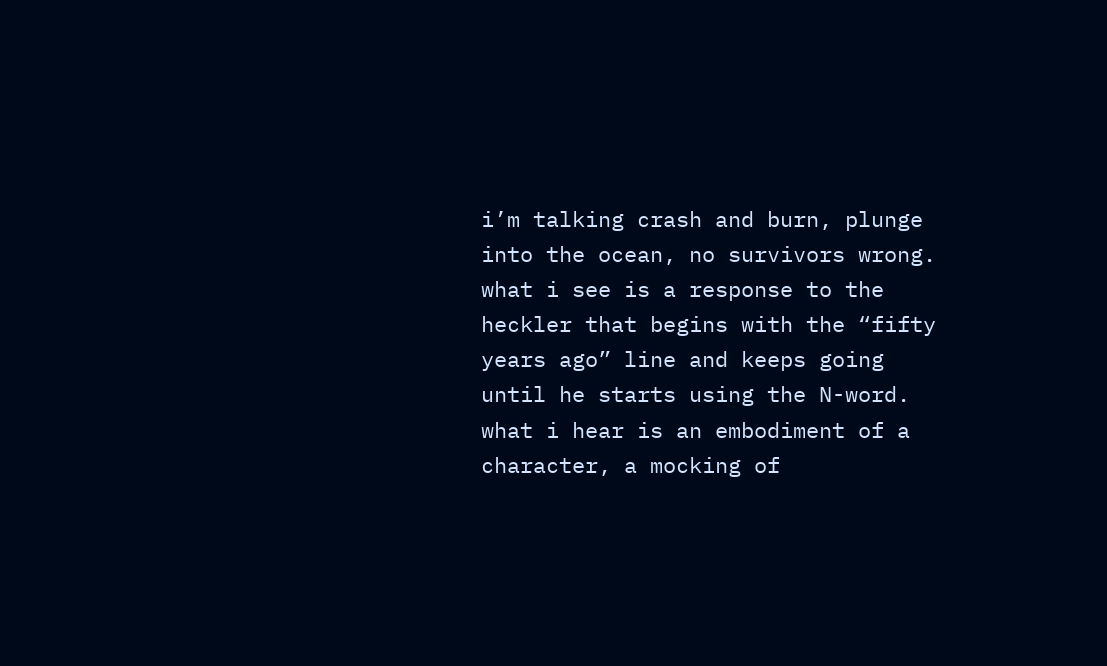i’m talking crash and burn, plunge into the ocean, no survivors wrong. what i see is a response to the heckler that begins with the “fifty years ago” line and keeps going until he starts using the N-word. what i hear is an embodiment of a character, a mocking of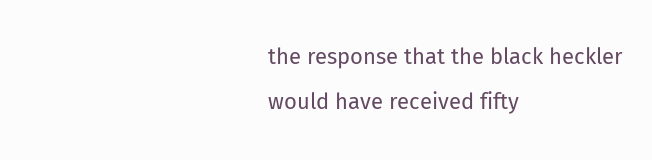the response that the black heckler would have received fifty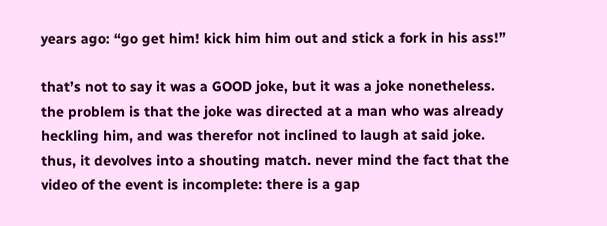years ago: “go get him! kick him him out and stick a fork in his ass!”

that’s not to say it was a GOOD joke, but it was a joke nonetheless. the problem is that the joke was directed at a man who was already heckling him, and was therefor not inclined to laugh at said joke. thus, it devolves into a shouting match. never mind the fact that the video of the event is incomplete: there is a gap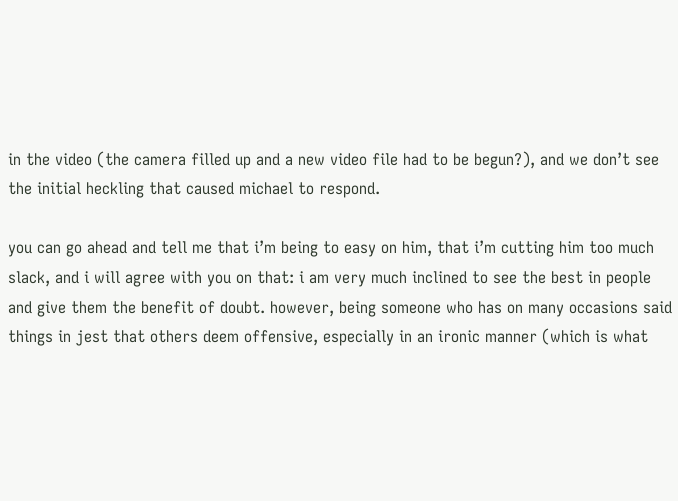in the video (the camera filled up and a new video file had to be begun?), and we don’t see the initial heckling that caused michael to respond.

you can go ahead and tell me that i’m being to easy on him, that i’m cutting him too much slack, and i will agree with you on that: i am very much inclined to see the best in people and give them the benefit of doubt. however, being someone who has on many occasions said things in jest that others deem offensive, especially in an ironic manner (which is what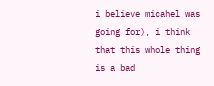i believe micahel was going for), i think that this whole thing is a bad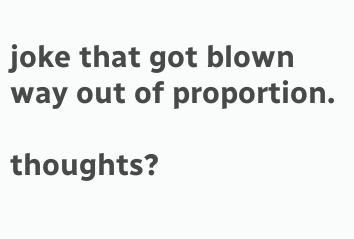joke that got blown way out of proportion.

thoughts?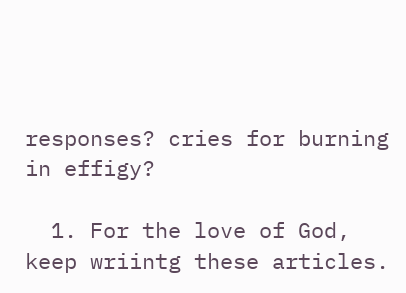responses? cries for burning in effigy?

  1. For the love of God, keep wriintg these articles.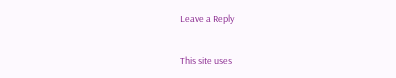Leave a Reply

This site uses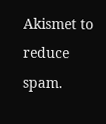Akismet to reduce spam.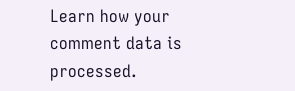Learn how your comment data is processed.